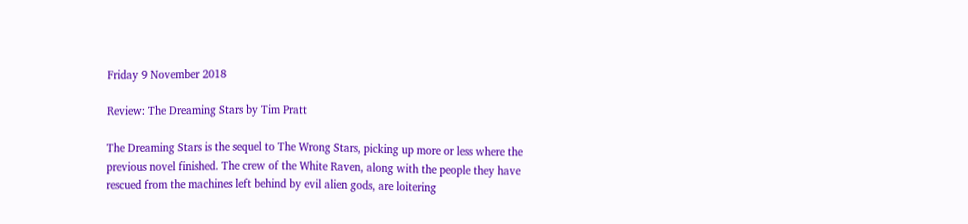Friday 9 November 2018

Review: The Dreaming Stars by Tim Pratt

The Dreaming Stars is the sequel to The Wrong Stars, picking up more or less where the previous novel finished. The crew of the White Raven, along with the people they have rescued from the machines left behind by evil alien gods, are loitering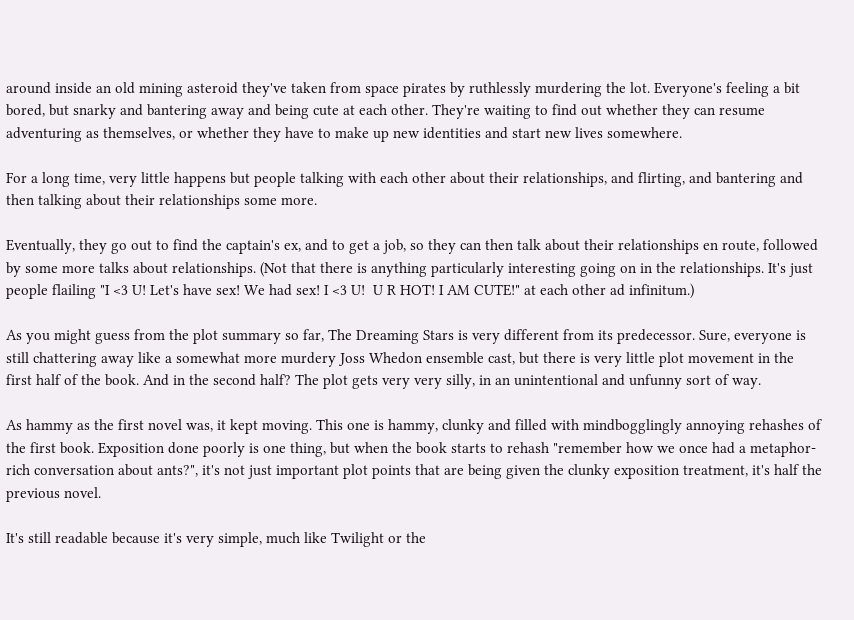around inside an old mining asteroid they've taken from space pirates by ruthlessly murdering the lot. Everyone's feeling a bit bored, but snarky and bantering away and being cute at each other. They're waiting to find out whether they can resume adventuring as themselves, or whether they have to make up new identities and start new lives somewhere.

For a long time, very little happens but people talking with each other about their relationships, and flirting, and bantering and then talking about their relationships some more.

Eventually, they go out to find the captain's ex, and to get a job, so they can then talk about their relationships en route, followed by some more talks about relationships. (Not that there is anything particularly interesting going on in the relationships. It's just people flailing "I <3 U! Let's have sex! We had sex! I <3 U!  U R HOT! I AM CUTE!" at each other ad infinitum.)

As you might guess from the plot summary so far, The Dreaming Stars is very different from its predecessor. Sure, everyone is still chattering away like a somewhat more murdery Joss Whedon ensemble cast, but there is very little plot movement in the first half of the book. And in the second half? The plot gets very very silly, in an unintentional and unfunny sort of way.

As hammy as the first novel was, it kept moving. This one is hammy, clunky and filled with mindbogglingly annoying rehashes of the first book. Exposition done poorly is one thing, but when the book starts to rehash "remember how we once had a metaphor-rich conversation about ants?", it's not just important plot points that are being given the clunky exposition treatment, it's half the previous novel.

It's still readable because it's very simple, much like Twilight or the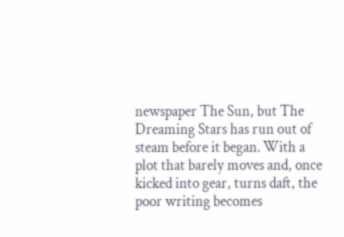newspaper The Sun, but The Dreaming Stars has run out of steam before it began. With a plot that barely moves and, once kicked into gear, turns daft, the poor writing becomes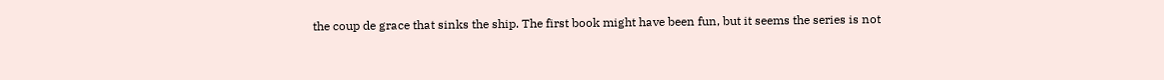the coup de grace that sinks the ship. The first book might have been fun, but it seems the series is not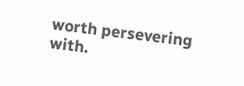worth persevering with.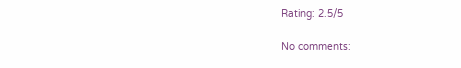Rating: 2.5/5

No comments: